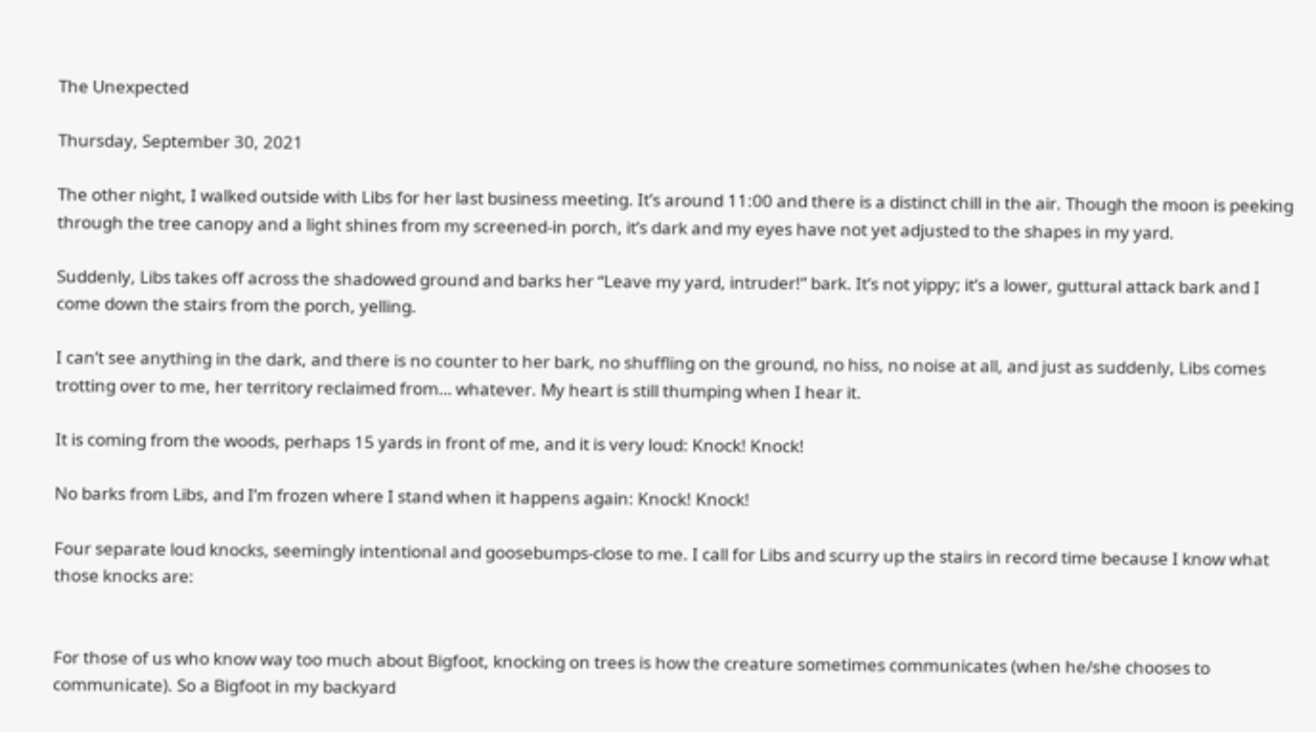The Unexpected

Thursday, September 30, 2021

The other night, I walked outside with Libs for her last business meeting. It’s around 11:00 and there is a distinct chill in the air. Though the moon is peeking through the tree canopy and a light shines from my screened-in porch, it’s dark and my eyes have not yet adjusted to the shapes in my yard.

Suddenly, Libs takes off across the shadowed ground and barks her “Leave my yard, intruder!” bark. It’s not yippy; it’s a lower, guttural attack bark and I come down the stairs from the porch, yelling.

I can’t see anything in the dark, and there is no counter to her bark, no shuffling on the ground, no hiss, no noise at all, and just as suddenly, Libs comes trotting over to me, her territory reclaimed from… whatever. My heart is still thumping when I hear it.

It is coming from the woods, perhaps 15 yards in front of me, and it is very loud: Knock! Knock!

No barks from Libs, and I’m frozen where I stand when it happens again: Knock! Knock!

Four separate loud knocks, seemingly intentional and goosebumps-close to me. I call for Libs and scurry up the stairs in record time because I know what those knocks are:


For those of us who know way too much about Bigfoot, knocking on trees is how the creature sometimes communicates (when he/she chooses to communicate). So a Bigfoot in my backyard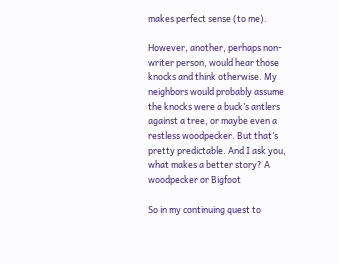makes perfect sense (to me).

However, another, perhaps non-writer person, would hear those knocks and think otherwise. My neighbors would probably assume the knocks were a buck’s antlers against a tree, or maybe even a restless woodpecker. But that’s pretty predictable. And I ask you, what makes a better story? A woodpecker or Bigfoot

So in my continuing quest to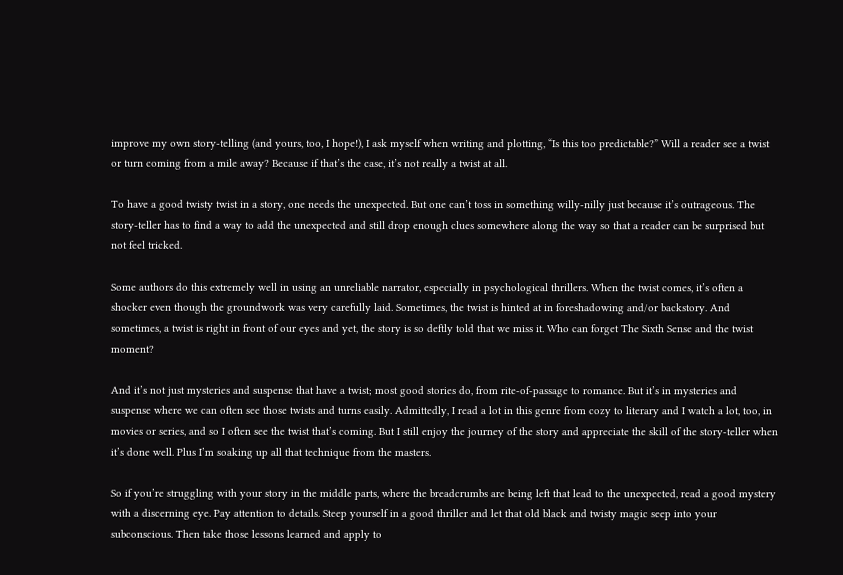improve my own story-telling (and yours, too, I hope!), I ask myself when writing and plotting, “Is this too predictable?” Will a reader see a twist or turn coming from a mile away? Because if that’s the case, it’s not really a twist at all.

To have a good twisty twist in a story, one needs the unexpected. But one can’t toss in something willy-nilly just because it’s outrageous. The story-teller has to find a way to add the unexpected and still drop enough clues somewhere along the way so that a reader can be surprised but not feel tricked.

Some authors do this extremely well in using an unreliable narrator, especially in psychological thrillers. When the twist comes, it’s often a shocker even though the groundwork was very carefully laid. Sometimes, the twist is hinted at in foreshadowing and/or backstory. And sometimes, a twist is right in front of our eyes and yet, the story is so deftly told that we miss it. Who can forget The Sixth Sense and the twist moment?

And it’s not just mysteries and suspense that have a twist; most good stories do, from rite-of-passage to romance. But it’s in mysteries and suspense where we can often see those twists and turns easily. Admittedly, I read a lot in this genre from cozy to literary and I watch a lot, too, in movies or series, and so I often see the twist that’s coming. But I still enjoy the journey of the story and appreciate the skill of the story-teller when it’s done well. Plus I’m soaking up all that technique from the masters.

So if you’re struggling with your story in the middle parts, where the breadcrumbs are being left that lead to the unexpected, read a good mystery with a discerning eye. Pay attention to details. Steep yourself in a good thriller and let that old black and twisty magic seep into your subconscious. Then take those lessons learned and apply to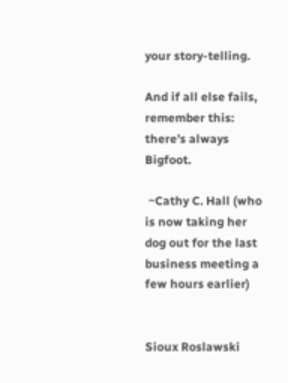your story-telling.

And if all else fails, remember this: there’s always Bigfoot.

 ~Cathy C. Hall (who is now taking her dog out for the last business meeting a few hours earlier)


Sioux Roslawski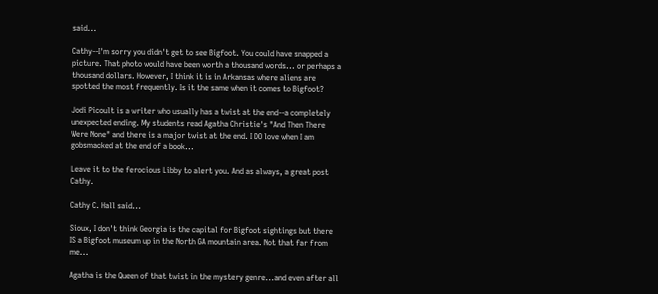said...

Cathy--I'm sorry you didn't get to see Bigfoot. You could have snapped a picture. That photo would have been worth a thousand words... or perhaps a thousand dollars. However, I think it is in Arkansas where aliens are spotted the most frequently. Is it the same when it comes to Bigfoot?

Jodi Picoult is a writer who usually has a twist at the end--a completely unexpected ending. My students read Agatha Christie's "And Then There Were None" and there is a major twist at the end. I DO love when I am gobsmacked at the end of a book...

Leave it to the ferocious Libby to alert you. And as always, a great post Cathy.

Cathy C. Hall said...

Sioux, I don't think Georgia is the capital for Bigfoot sightings but there IS a Bigfoot museum up in the North GA mountain area. Not that far from me...

Agatha is the Queen of that twist in the mystery genre...and even after all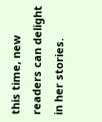this time, new readers can delight in her stories.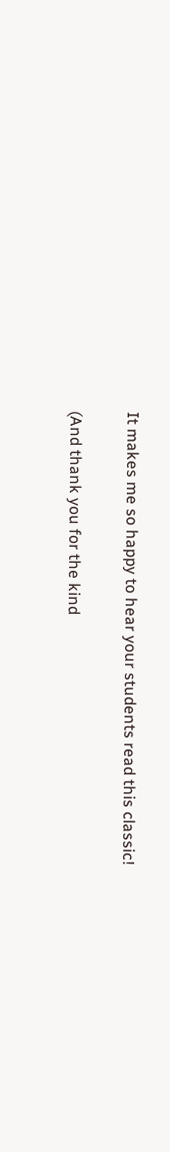It makes me so happy to hear your students read this classic!

(And thank you for the kind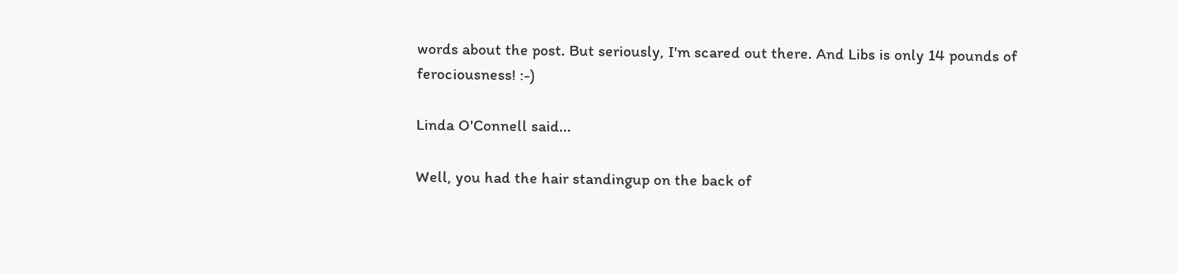words about the post. But seriously, I'm scared out there. And Libs is only 14 pounds of ferociousness! :-)

Linda O'Connell said...

Well, you had the hair standingup on the back of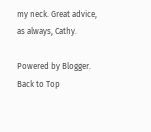my neck. Great advice, as always, Cathy.

Powered by Blogger.
Back to Top